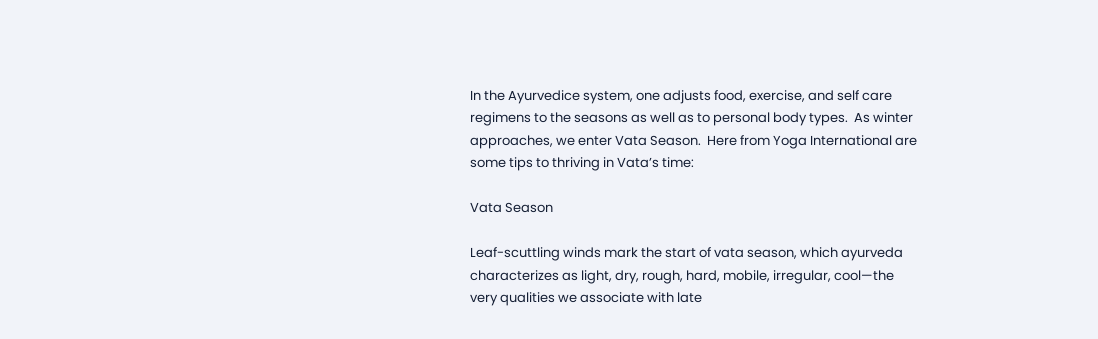In the Ayurvedice system, one adjusts food, exercise, and self care regimens to the seasons as well as to personal body types.  As winter approaches, we enter Vata Season.  Here from Yoga International are some tips to thriving in Vata’s time:

Vata Season

Leaf-scuttling winds mark the start of vata season, which ayurveda characterizes as light, dry, rough, hard, mobile, irregular, cool—the very qualities we associate with late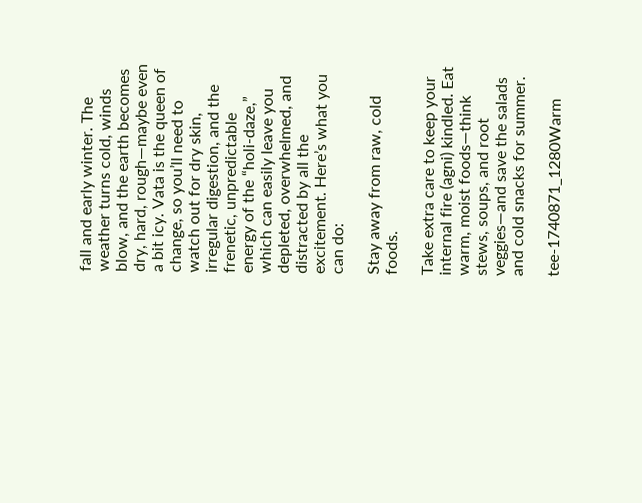fall and early winter. The weather turns cold, winds blow, and the earth becomes dry, hard, rough—maybe even a bit icy. Vata is the queen of change, so you’ll need to watch out for dry skin, irregular digestion, and the frenetic, unpredictable energy of the “holi-daze,” which can easily leave you depleted, overwhelmed, and distracted by all the excitement. Here’s what you can do:

Stay away from raw, cold foods.

Take extra care to keep your internal fire (agni) kindled. Eat warm, moist foods—think stews, soups, and root veggies—and save the salads and cold snacks for summer.

tee-1740871_1280Warm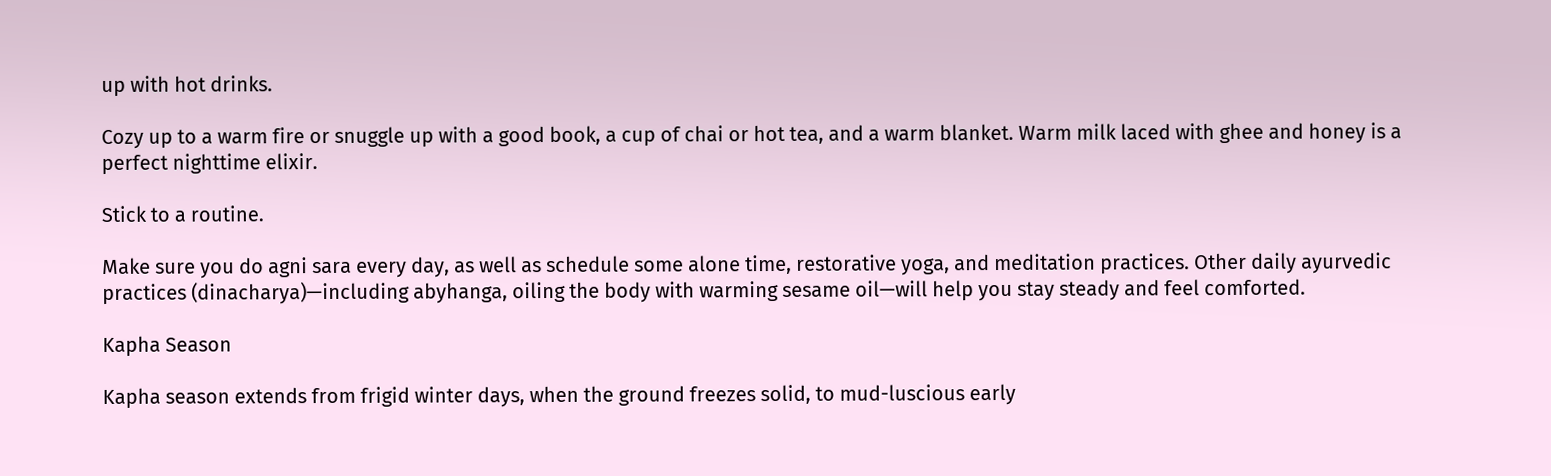up with hot drinks.

Cozy up to a warm fire or snuggle up with a good book, a cup of chai or hot tea, and a warm blanket. Warm milk laced with ghee and honey is a perfect nighttime elixir.

Stick to a routine.

Make sure you do agni sara every day, as well as schedule some alone time, restorative yoga, and meditation practices. Other daily ayurvedic practices (dinacharya)—including abyhanga, oiling the body with warming sesame oil—will help you stay steady and feel comforted.

Kapha Season

Kapha season extends from frigid winter days, when the ground freezes solid, to mud-luscious early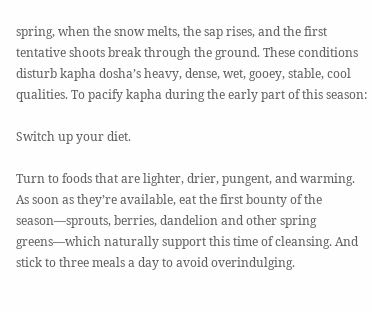spring, when the snow melts, the sap rises, and the first tentative shoots break through the ground. These conditions disturb kapha dosha’s heavy, dense, wet, gooey, stable, cool qualities. To pacify kapha during the early part of this season:

Switch up your diet.

Turn to foods that are lighter, drier, pungent, and warming. As soon as they’re available, eat the first bounty of the season—sprouts, berries, dandelion and other spring greens—which naturally support this time of cleansing. And stick to three meals a day to avoid overindulging.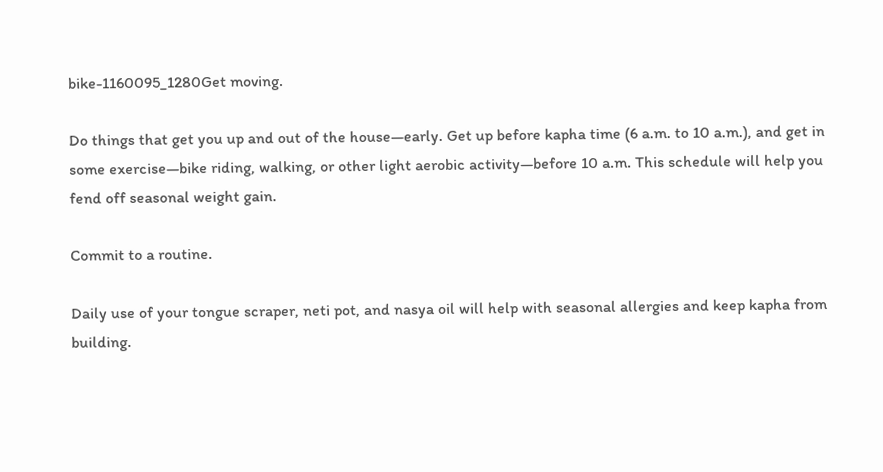bike-1160095_1280Get moving.

Do things that get you up and out of the house—early. Get up before kapha time (6 a.m. to 10 a.m.), and get in some exercise—bike riding, walking, or other light aerobic activity—before 10 a.m. This schedule will help you fend off seasonal weight gain.

Commit to a routine.

Daily use of your tongue scraper, neti pot, and nasya oil will help with seasonal allergies and keep kapha from building.